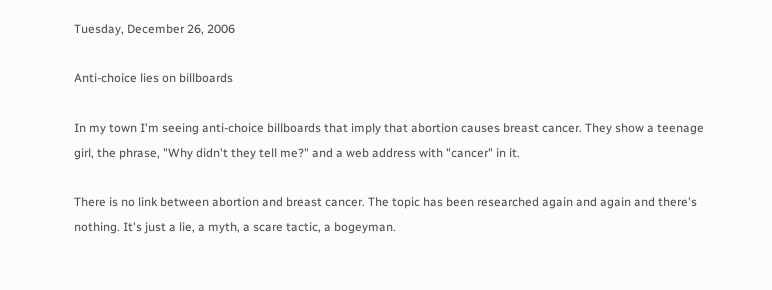Tuesday, December 26, 2006

Anti-choice lies on billboards

In my town I'm seeing anti-choice billboards that imply that abortion causes breast cancer. They show a teenage girl, the phrase, "Why didn't they tell me?" and a web address with "cancer" in it.

There is no link between abortion and breast cancer. The topic has been researched again and again and there's nothing. It's just a lie, a myth, a scare tactic, a bogeyman.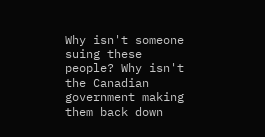Why isn't someone suing these people? Why isn't the Canadian government making them back down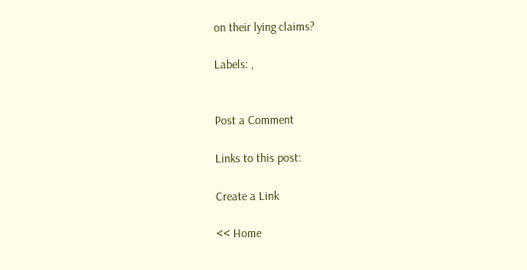on their lying claims?

Labels: ,


Post a Comment

Links to this post:

Create a Link

<< Home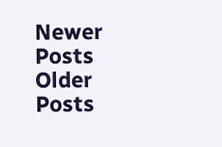Newer Posts Older Posts